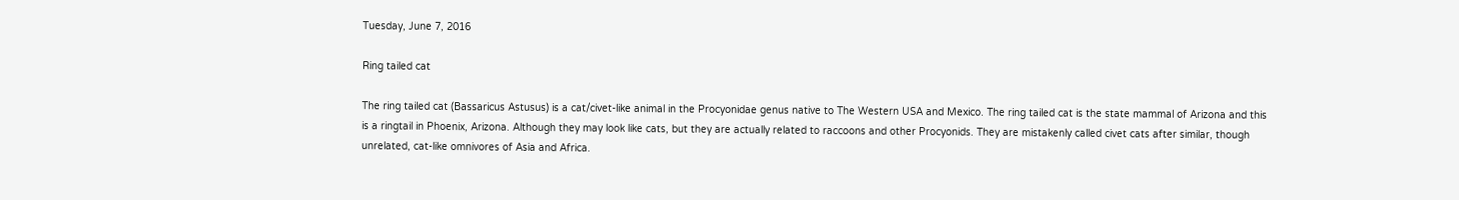Tuesday, June 7, 2016

Ring tailed cat

The ring tailed cat (Bassaricus Astusus) is a cat/civet-like animal in the Procyonidae genus native to The Western USA and Mexico. The ring tailed cat is the state mammal of Arizona and this is a ringtail in Phoenix, Arizona. Although they may look like cats, but they are actually related to raccoons and other Procyonids. They are mistakenly called civet cats after similar, though unrelated, cat-like omnivores of Asia and Africa.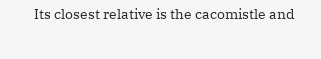Its closest relative is the cacomistle and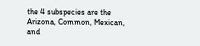the 4 subspecies are the Arizona, Common, Mexican, and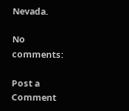Nevada.

No comments:

Post a Comment